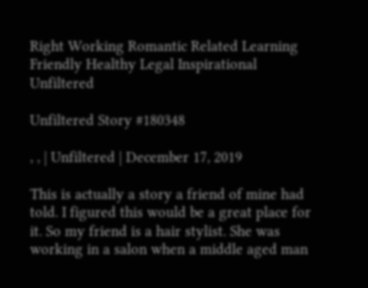Right Working Romantic Related Learning Friendly Healthy Legal Inspirational Unfiltered

Unfiltered Story #180348

, , | Unfiltered | December 17, 2019

This is actually a story a friend of mine had told. I figured this would be a great place for it. So my friend is a hair stylist. She was working in a salon when a middle aged man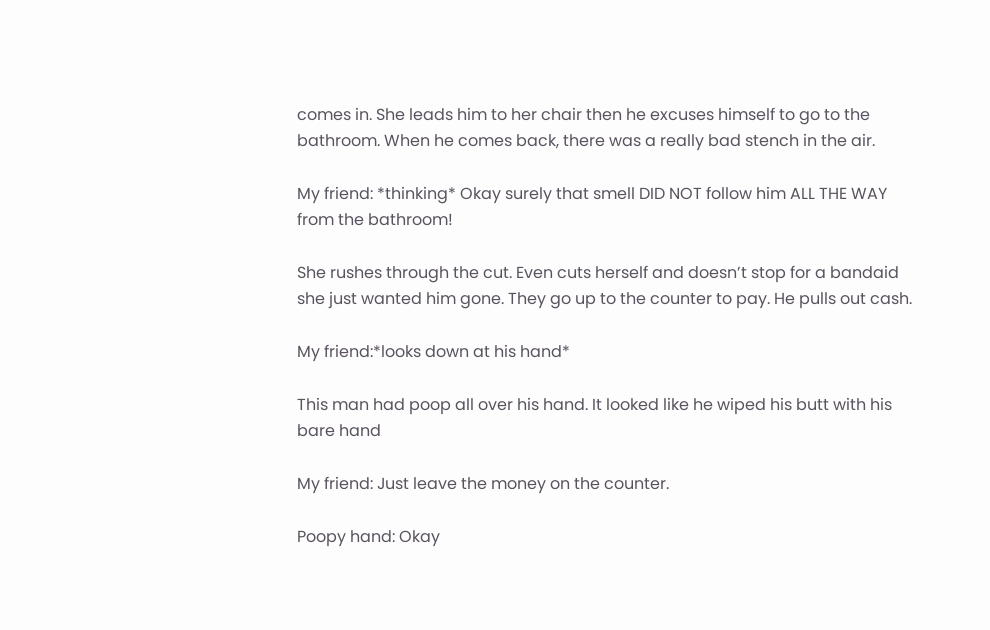comes in. She leads him to her chair then he excuses himself to go to the bathroom. When he comes back, there was a really bad stench in the air.

My friend: *thinking* Okay surely that smell DID NOT follow him ALL THE WAY from the bathroom!

She rushes through the cut. Even cuts herself and doesn’t stop for a bandaid she just wanted him gone. They go up to the counter to pay. He pulls out cash.

My friend:*looks down at his hand*

This man had poop all over his hand. It looked like he wiped his butt with his bare hand

My friend: Just leave the money on the counter.

Poopy hand: Okay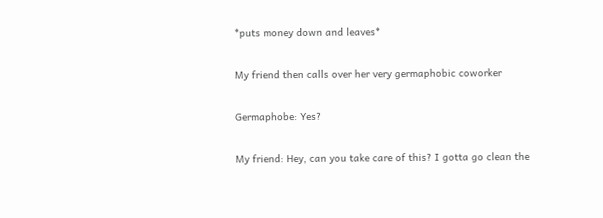*puts money down and leaves*

My friend then calls over her very germaphobic coworker

Germaphobe: Yes?

My friend: Hey, can you take care of this? I gotta go clean the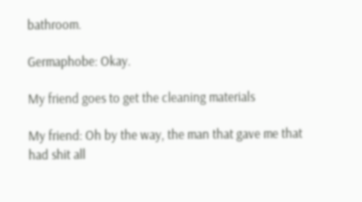bathroom.

Germaphobe: Okay.

My friend goes to get the cleaning materials

My friend: Oh by the way, the man that gave me that had shit all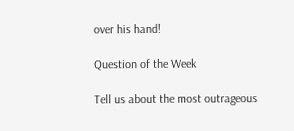over his hand!

Question of the Week

Tell us about the most outrageous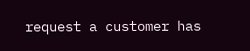request a customer has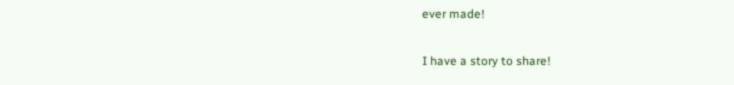ever made!

I have a story to share!